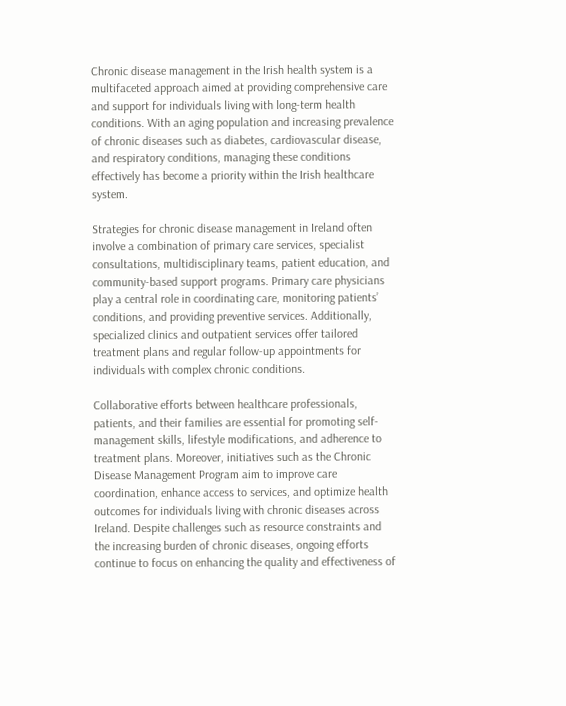Chronic disease management in the Irish health system is a multifaceted approach aimed at providing comprehensive care and support for individuals living with long-term health conditions. With an aging population and increasing prevalence of chronic diseases such as diabetes, cardiovascular disease, and respiratory conditions, managing these conditions effectively has become a priority within the Irish healthcare system.

Strategies for chronic disease management in Ireland often involve a combination of primary care services, specialist consultations, multidisciplinary teams, patient education, and community-based support programs. Primary care physicians play a central role in coordinating care, monitoring patients’ conditions, and providing preventive services. Additionally, specialized clinics and outpatient services offer tailored treatment plans and regular follow-up appointments for individuals with complex chronic conditions.

Collaborative efforts between healthcare professionals, patients, and their families are essential for promoting self-management skills, lifestyle modifications, and adherence to treatment plans. Moreover, initiatives such as the Chronic Disease Management Program aim to improve care coordination, enhance access to services, and optimize health outcomes for individuals living with chronic diseases across Ireland. Despite challenges such as resource constraints and the increasing burden of chronic diseases, ongoing efforts continue to focus on enhancing the quality and effectiveness of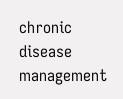chronic disease management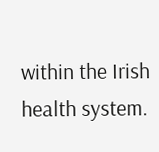within the Irish health system.